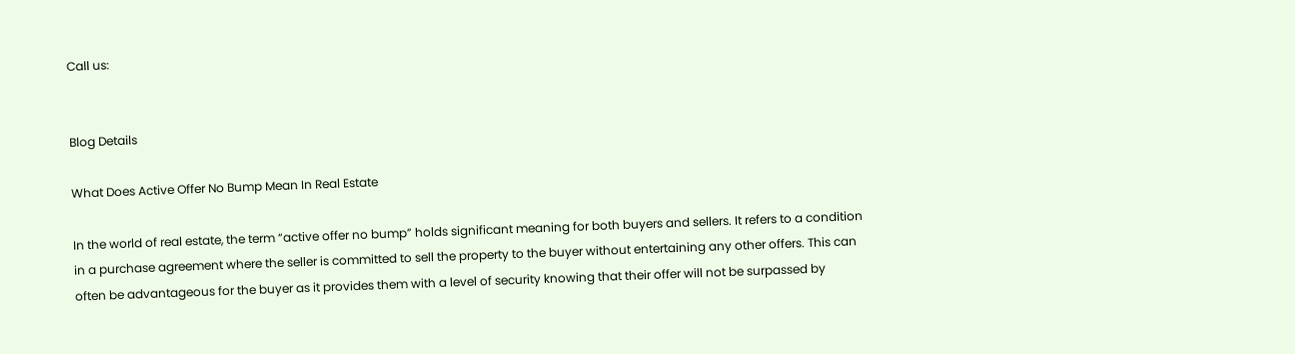Call us:


Blog Details

What Does Active Offer No Bump Mean In Real Estate

In the world of real estate, the term “active offer no bump” holds significant meaning for both buyers and sellers. It refers to a condition in a purchase agreement where the seller is committed to sell the property to the buyer without entertaining any other offers. This can often be advantageous for the buyer as it provides them with a level of security knowing that their offer will not be surpassed by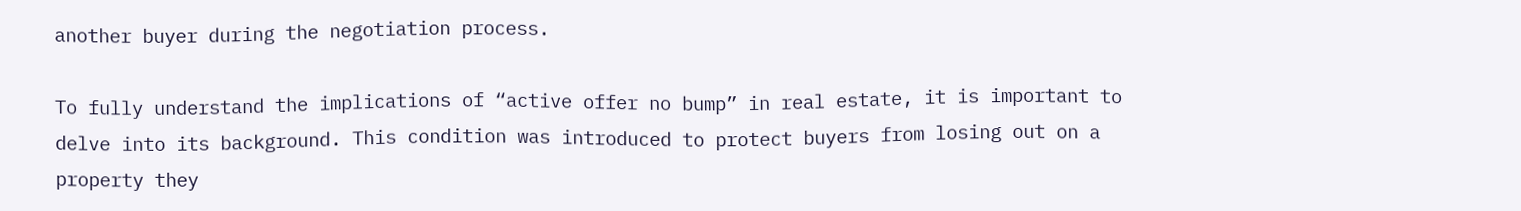another buyer during the negotiation process.

To fully understand the implications of “active offer no bump” in real estate, it is important to delve into its background. This condition was introduced to protect buyers from losing out on a property they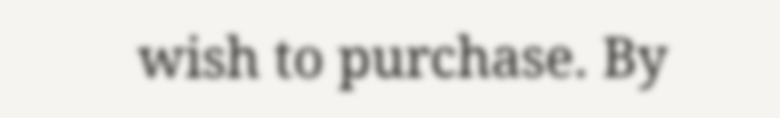wish to purchase. By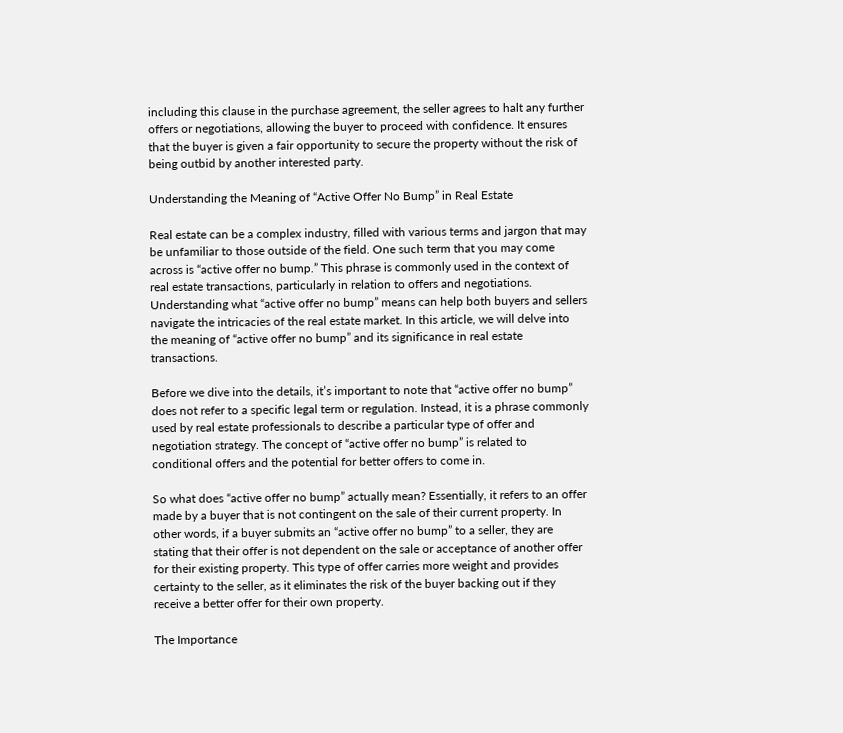including this clause in the purchase agreement, the seller agrees to halt any further offers or negotiations, allowing the buyer to proceed with confidence. It ensures that the buyer is given a fair opportunity to secure the property without the risk of being outbid by another interested party.

Understanding the Meaning of “Active Offer No Bump” in Real Estate

Real estate can be a complex industry, filled with various terms and jargon that may be unfamiliar to those outside of the field. One such term that you may come across is “active offer no bump.” This phrase is commonly used in the context of real estate transactions, particularly in relation to offers and negotiations. Understanding what “active offer no bump” means can help both buyers and sellers navigate the intricacies of the real estate market. In this article, we will delve into the meaning of “active offer no bump” and its significance in real estate transactions.

Before we dive into the details, it’s important to note that “active offer no bump” does not refer to a specific legal term or regulation. Instead, it is a phrase commonly used by real estate professionals to describe a particular type of offer and negotiation strategy. The concept of “active offer no bump” is related to conditional offers and the potential for better offers to come in.

So what does “active offer no bump” actually mean? Essentially, it refers to an offer made by a buyer that is not contingent on the sale of their current property. In other words, if a buyer submits an “active offer no bump” to a seller, they are stating that their offer is not dependent on the sale or acceptance of another offer for their existing property. This type of offer carries more weight and provides certainty to the seller, as it eliminates the risk of the buyer backing out if they receive a better offer for their own property.

The Importance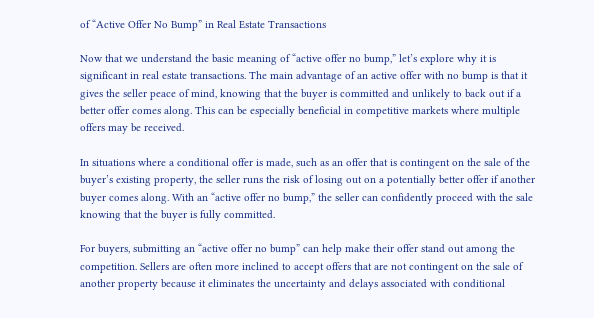of “Active Offer No Bump” in Real Estate Transactions

Now that we understand the basic meaning of “active offer no bump,” let’s explore why it is significant in real estate transactions. The main advantage of an active offer with no bump is that it gives the seller peace of mind, knowing that the buyer is committed and unlikely to back out if a better offer comes along. This can be especially beneficial in competitive markets where multiple offers may be received.

In situations where a conditional offer is made, such as an offer that is contingent on the sale of the buyer’s existing property, the seller runs the risk of losing out on a potentially better offer if another buyer comes along. With an “active offer no bump,” the seller can confidently proceed with the sale knowing that the buyer is fully committed.

For buyers, submitting an “active offer no bump” can help make their offer stand out among the competition. Sellers are often more inclined to accept offers that are not contingent on the sale of another property because it eliminates the uncertainty and delays associated with conditional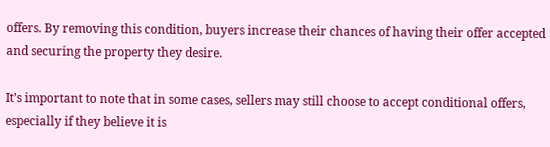offers. By removing this condition, buyers increase their chances of having their offer accepted and securing the property they desire.

It’s important to note that in some cases, sellers may still choose to accept conditional offers, especially if they believe it is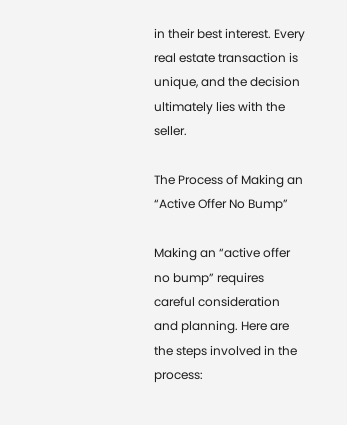in their best interest. Every real estate transaction is unique, and the decision ultimately lies with the seller.

The Process of Making an “Active Offer No Bump”

Making an “active offer no bump” requires careful consideration and planning. Here are the steps involved in the process: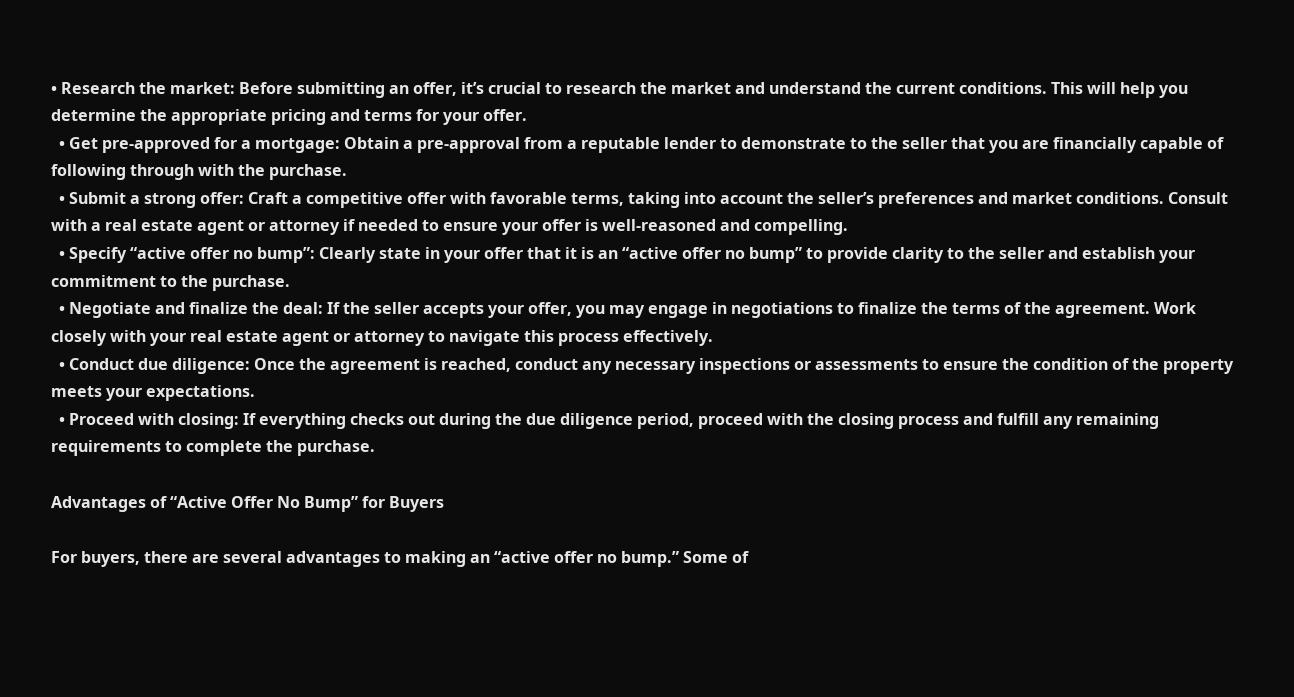• Research the market: Before submitting an offer, it’s crucial to research the market and understand the current conditions. This will help you determine the appropriate pricing and terms for your offer.
  • Get pre-approved for a mortgage: Obtain a pre-approval from a reputable lender to demonstrate to the seller that you are financially capable of following through with the purchase.
  • Submit a strong offer: Craft a competitive offer with favorable terms, taking into account the seller’s preferences and market conditions. Consult with a real estate agent or attorney if needed to ensure your offer is well-reasoned and compelling.
  • Specify “active offer no bump”: Clearly state in your offer that it is an “active offer no bump” to provide clarity to the seller and establish your commitment to the purchase.
  • Negotiate and finalize the deal: If the seller accepts your offer, you may engage in negotiations to finalize the terms of the agreement. Work closely with your real estate agent or attorney to navigate this process effectively.
  • Conduct due diligence: Once the agreement is reached, conduct any necessary inspections or assessments to ensure the condition of the property meets your expectations.
  • Proceed with closing: If everything checks out during the due diligence period, proceed with the closing process and fulfill any remaining requirements to complete the purchase.

Advantages of “Active Offer No Bump” for Buyers

For buyers, there are several advantages to making an “active offer no bump.” Some of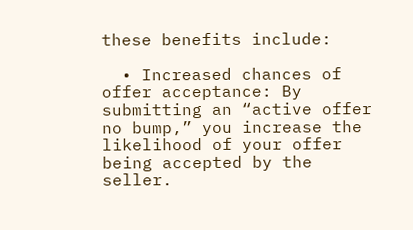these benefits include:

  • Increased chances of offer acceptance: By submitting an “active offer no bump,” you increase the likelihood of your offer being accepted by the seller.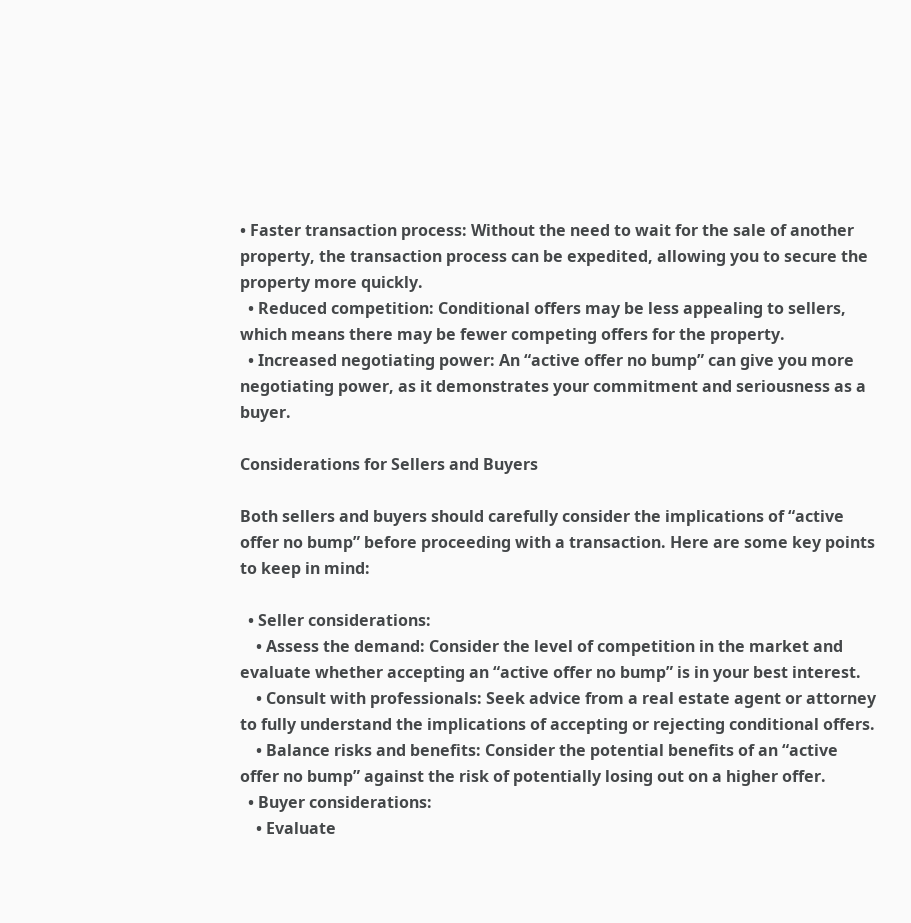• Faster transaction process: Without the need to wait for the sale of another property, the transaction process can be expedited, allowing you to secure the property more quickly.
  • Reduced competition: Conditional offers may be less appealing to sellers, which means there may be fewer competing offers for the property.
  • Increased negotiating power: An “active offer no bump” can give you more negotiating power, as it demonstrates your commitment and seriousness as a buyer.

Considerations for Sellers and Buyers

Both sellers and buyers should carefully consider the implications of “active offer no bump” before proceeding with a transaction. Here are some key points to keep in mind:

  • Seller considerations:
    • Assess the demand: Consider the level of competition in the market and evaluate whether accepting an “active offer no bump” is in your best interest.
    • Consult with professionals: Seek advice from a real estate agent or attorney to fully understand the implications of accepting or rejecting conditional offers.
    • Balance risks and benefits: Consider the potential benefits of an “active offer no bump” against the risk of potentially losing out on a higher offer.
  • Buyer considerations:
    • Evaluate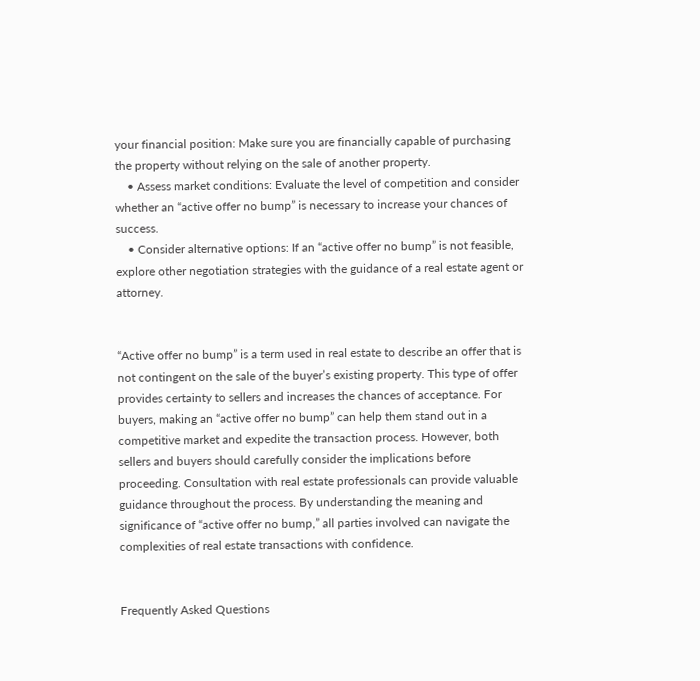your financial position: Make sure you are financially capable of purchasing the property without relying on the sale of another property.
    • Assess market conditions: Evaluate the level of competition and consider whether an “active offer no bump” is necessary to increase your chances of success.
    • Consider alternative options: If an “active offer no bump” is not feasible, explore other negotiation strategies with the guidance of a real estate agent or attorney.


“Active offer no bump” is a term used in real estate to describe an offer that is not contingent on the sale of the buyer’s existing property. This type of offer provides certainty to sellers and increases the chances of acceptance. For buyers, making an “active offer no bump” can help them stand out in a competitive market and expedite the transaction process. However, both sellers and buyers should carefully consider the implications before proceeding. Consultation with real estate professionals can provide valuable guidance throughout the process. By understanding the meaning and significance of “active offer no bump,” all parties involved can navigate the complexities of real estate transactions with confidence.


Frequently Asked Questions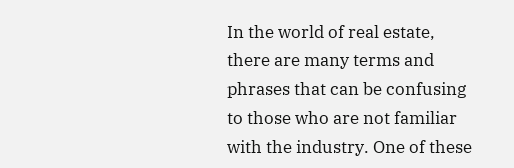In the world of real estate, there are many terms and phrases that can be confusing to those who are not familiar with the industry. One of these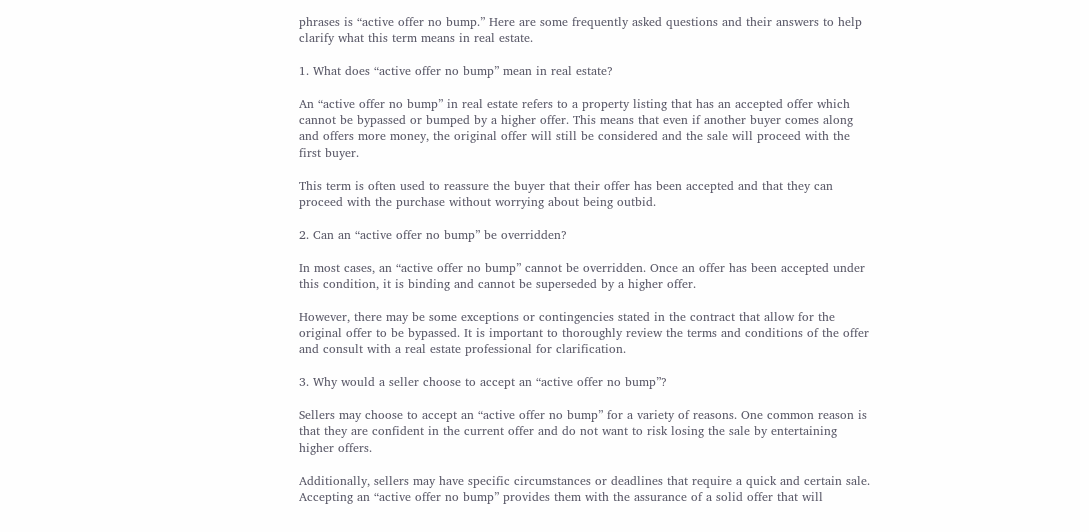phrases is “active offer no bump.” Here are some frequently asked questions and their answers to help clarify what this term means in real estate.

1. What does “active offer no bump” mean in real estate?

An “active offer no bump” in real estate refers to a property listing that has an accepted offer which cannot be bypassed or bumped by a higher offer. This means that even if another buyer comes along and offers more money, the original offer will still be considered and the sale will proceed with the first buyer.

This term is often used to reassure the buyer that their offer has been accepted and that they can proceed with the purchase without worrying about being outbid.

2. Can an “active offer no bump” be overridden?

In most cases, an “active offer no bump” cannot be overridden. Once an offer has been accepted under this condition, it is binding and cannot be superseded by a higher offer.

However, there may be some exceptions or contingencies stated in the contract that allow for the original offer to be bypassed. It is important to thoroughly review the terms and conditions of the offer and consult with a real estate professional for clarification.

3. Why would a seller choose to accept an “active offer no bump”?

Sellers may choose to accept an “active offer no bump” for a variety of reasons. One common reason is that they are confident in the current offer and do not want to risk losing the sale by entertaining higher offers.

Additionally, sellers may have specific circumstances or deadlines that require a quick and certain sale. Accepting an “active offer no bump” provides them with the assurance of a solid offer that will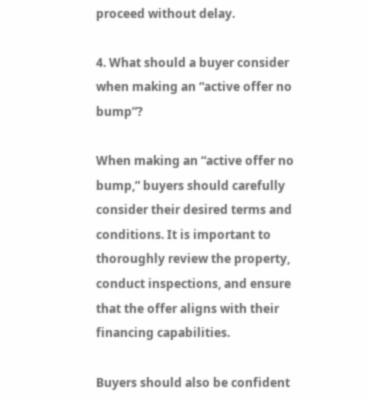proceed without delay.

4. What should a buyer consider when making an “active offer no bump”?

When making an “active offer no bump,” buyers should carefully consider their desired terms and conditions. It is important to thoroughly review the property, conduct inspections, and ensure that the offer aligns with their financing capabilities.

Buyers should also be confident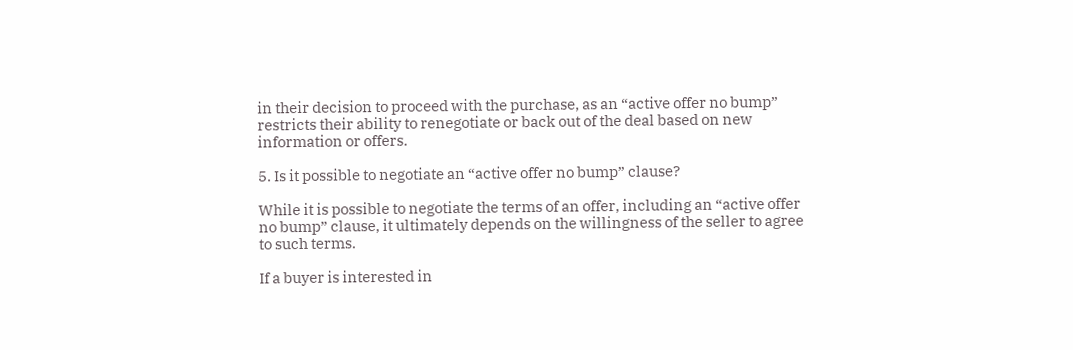in their decision to proceed with the purchase, as an “active offer no bump” restricts their ability to renegotiate or back out of the deal based on new information or offers.

5. Is it possible to negotiate an “active offer no bump” clause?

While it is possible to negotiate the terms of an offer, including an “active offer no bump” clause, it ultimately depends on the willingness of the seller to agree to such terms.

If a buyer is interested in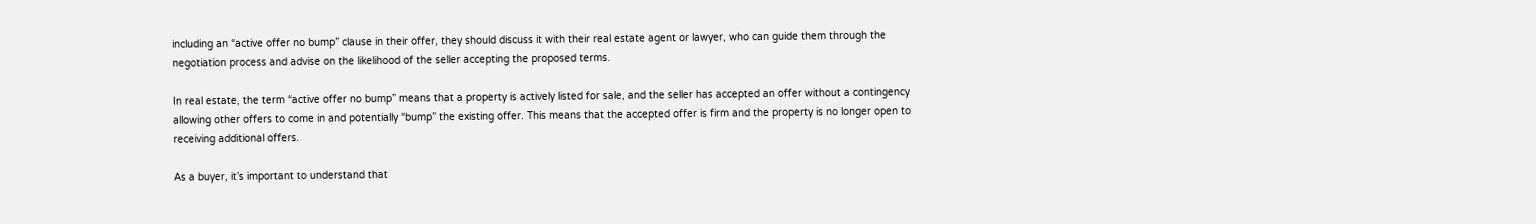including an “active offer no bump” clause in their offer, they should discuss it with their real estate agent or lawyer, who can guide them through the negotiation process and advise on the likelihood of the seller accepting the proposed terms.

In real estate, the term “active offer no bump” means that a property is actively listed for sale, and the seller has accepted an offer without a contingency allowing other offers to come in and potentially “bump” the existing offer. This means that the accepted offer is firm and the property is no longer open to receiving additional offers.

As a buyer, it’s important to understand that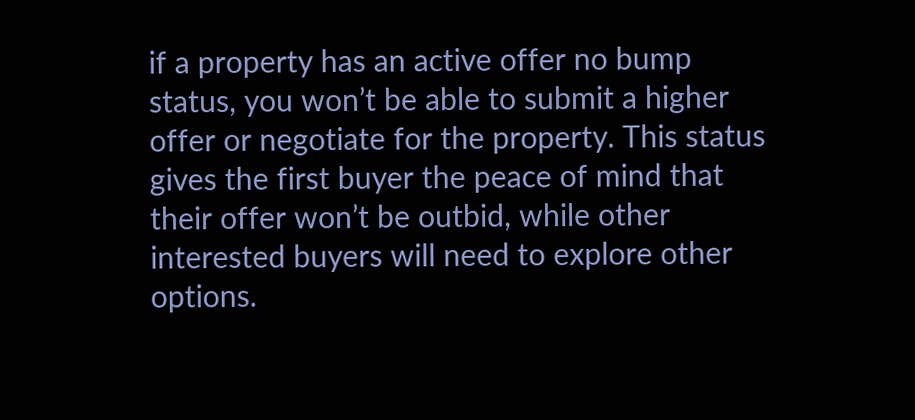if a property has an active offer no bump status, you won’t be able to submit a higher offer or negotiate for the property. This status gives the first buyer the peace of mind that their offer won’t be outbid, while other interested buyers will need to explore other options.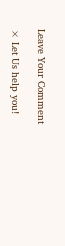Leave Your Comment

× Let Us help you!